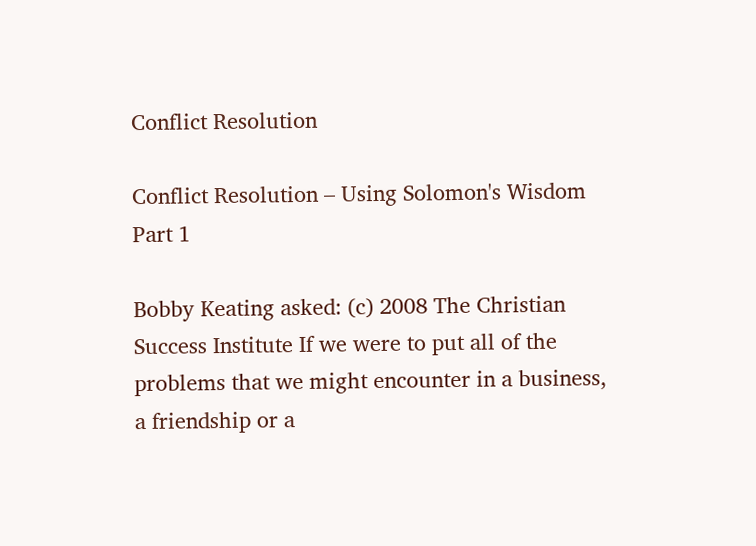Conflict Resolution

Conflict Resolution – Using Solomon's Wisdom Part 1

Bobby Keating asked: (c) 2008 The Christian Success Institute If we were to put all of the problems that we might encounter in a business, a friendship or a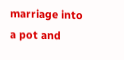marriage into a pot and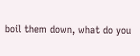boil them down, what do you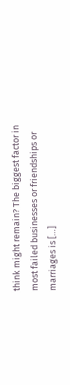think might remain? The biggest factor in most failed businesses or friendships or marriages is […]